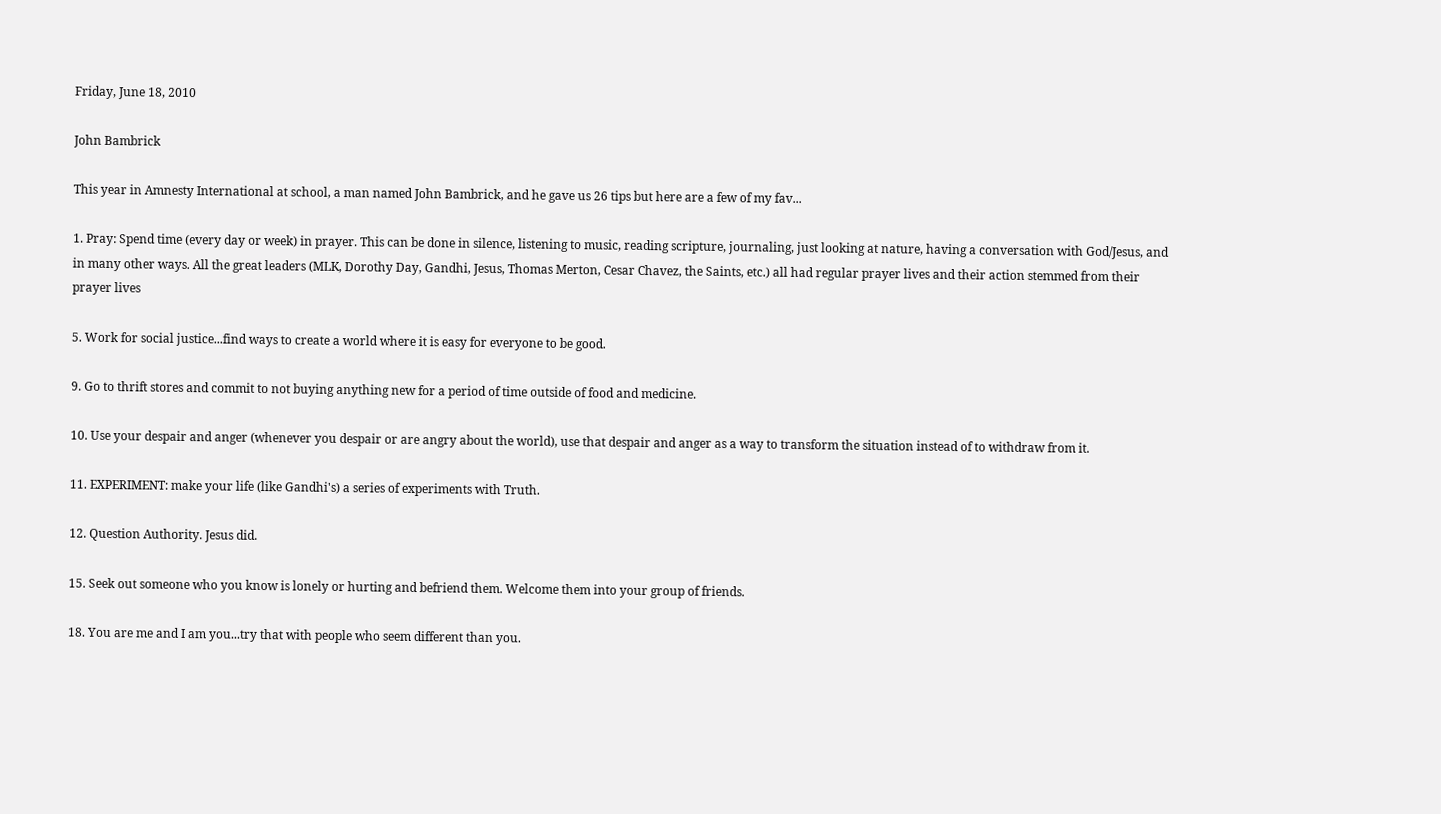Friday, June 18, 2010

John Bambrick

This year in Amnesty International at school, a man named John Bambrick, and he gave us 26 tips but here are a few of my fav...

1. Pray: Spend time (every day or week) in prayer. This can be done in silence, listening to music, reading scripture, journaling, just looking at nature, having a conversation with God/Jesus, and in many other ways. All the great leaders (MLK, Dorothy Day, Gandhi, Jesus, Thomas Merton, Cesar Chavez, the Saints, etc.) all had regular prayer lives and their action stemmed from their prayer lives

5. Work for social justice...find ways to create a world where it is easy for everyone to be good.

9. Go to thrift stores and commit to not buying anything new for a period of time outside of food and medicine.

10. Use your despair and anger (whenever you despair or are angry about the world), use that despair and anger as a way to transform the situation instead of to withdraw from it.

11. EXPERIMENT: make your life (like Gandhi's) a series of experiments with Truth.

12. Question Authority. Jesus did.

15. Seek out someone who you know is lonely or hurting and befriend them. Welcome them into your group of friends.

18. You are me and I am you...try that with people who seem different than you.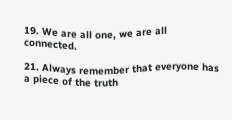19. We are all one, we are all connected.

21. Always remember that everyone has a piece of the truth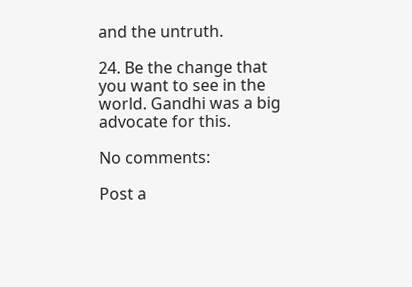and the untruth.

24. Be the change that you want to see in the world. Gandhi was a big advocate for this.

No comments:

Post a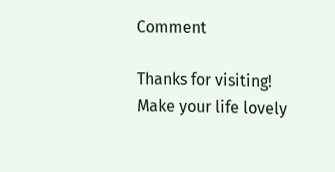Comment

Thanks for visiting!
Make your life lovely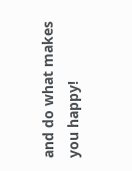and do what makes you happy!